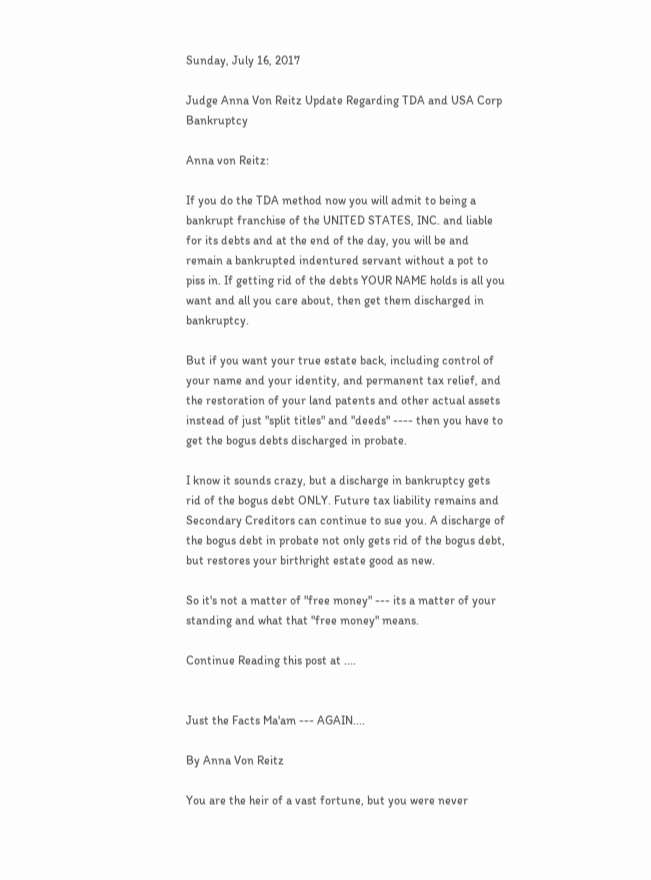Sunday, July 16, 2017

Judge Anna Von Reitz Update Regarding TDA and USA Corp Bankruptcy

Anna von Reitz:

If you do the TDA method now you will admit to being a bankrupt franchise of the UNITED STATES, INC. and liable for its debts and at the end of the day, you will be and remain a bankrupted indentured servant without a pot to piss in. If getting rid of the debts YOUR NAME holds is all you want and all you care about, then get them discharged in bankruptcy.

But if you want your true estate back, including control of your name and your identity, and permanent tax relief, and the restoration of your land patents and other actual assets instead of just "split titles" and "deeds" ---- then you have to get the bogus debts discharged in probate.

I know it sounds crazy, but a discharge in bankruptcy gets rid of the bogus debt ONLY. Future tax liability remains and Secondary Creditors can continue to sue you. A discharge of the bogus debt in probate not only gets rid of the bogus debt, but restores your birthright estate good as new.

So it's not a matter of "free money" --- its a matter of your standing and what that "free money" means.

Continue Reading this post at ....


Just the Facts Ma'am --- AGAIN....

By Anna Von Reitz

You are the heir of a vast fortune, but you were never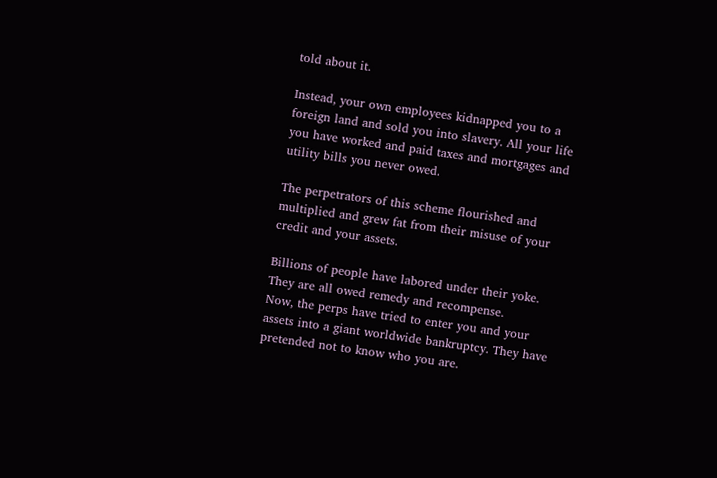told about it.

Instead, your own employees kidnapped you to a foreign land and sold you into slavery. All your life you have worked and paid taxes and mortgages and utility bills you never owed.

The perpetrators of this scheme flourished and multiplied and grew fat from their misuse of your credit and your assets.

Billions of people have labored under their yoke. They are all owed remedy and recompense.
Now, the perps have tried to enter you and your assets into a giant worldwide bankruptcy. They have pretended not to know who you are.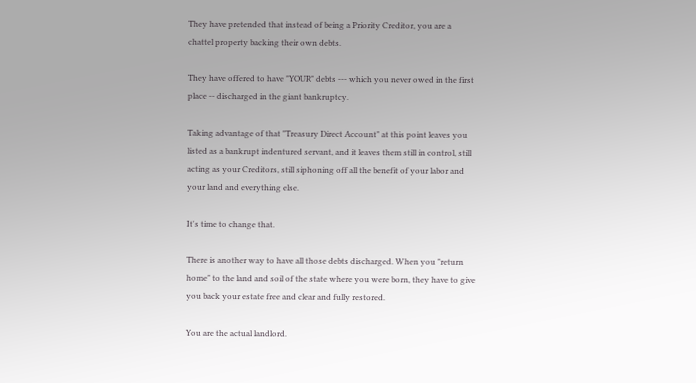They have pretended that instead of being a Priority Creditor, you are a chattel property backing their own debts.

They have offered to have "YOUR" debts --- which you never owed in the first place -- discharged in the giant bankruptcy.

Taking advantage of that "Treasury Direct Account" at this point leaves you listed as a bankrupt indentured servant, and it leaves them still in control, still acting as your Creditors, still siphoning off all the benefit of your labor and your land and everything else.

It's time to change that.

There is another way to have all those debts discharged. When you "return home" to the land and soil of the state where you were born, they have to give you back your estate free and clear and fully restored.

You are the actual landlord.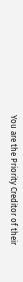You are the Priority Creditor of their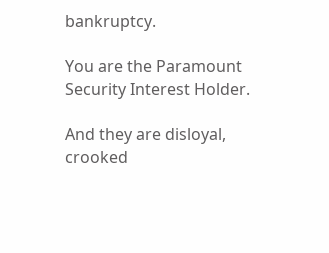bankruptcy.

You are the Paramount Security Interest Holder.

And they are disloyal, crooked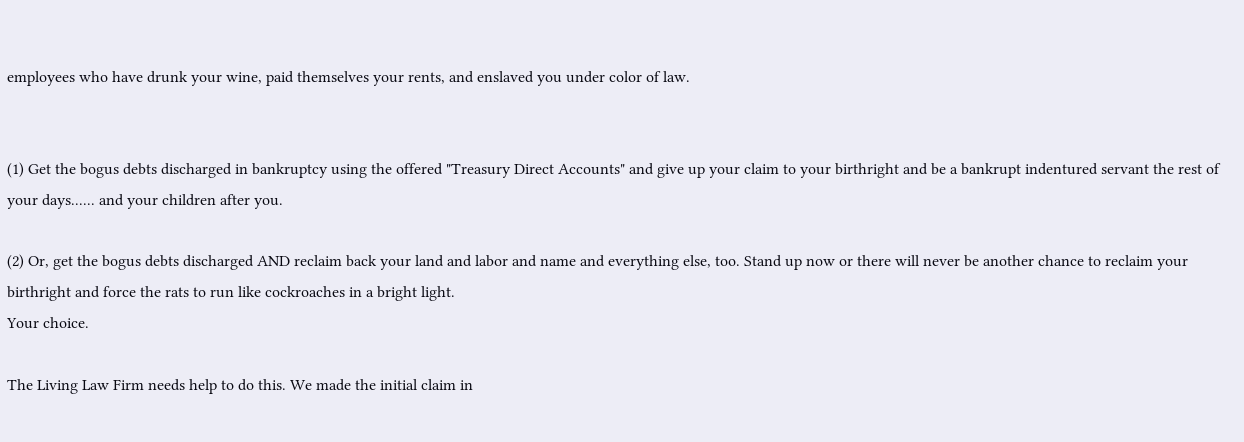employees who have drunk your wine, paid themselves your rents, and enslaved you under color of law.


(1) Get the bogus debts discharged in bankruptcy using the offered "Treasury Direct Accounts" and give up your claim to your birthright and be a bankrupt indentured servant the rest of your days...... and your children after you.

(2) Or, get the bogus debts discharged AND reclaim back your land and labor and name and everything else, too. Stand up now or there will never be another chance to reclaim your birthright and force the rats to run like cockroaches in a bright light.
Your choice.

The Living Law Firm needs help to do this. We made the initial claim in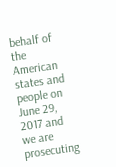behalf of the American states and people on June 29, 2017 and we are prosecuting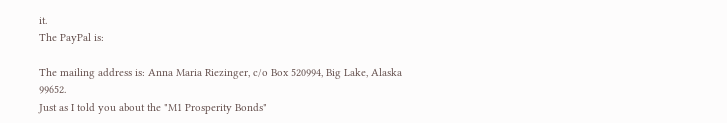it.
The PayPal is:

The mailing address is: Anna Maria Riezinger, c/o Box 520994, Big Lake, Alaska 99652.
Just as I told you about the "M1 Prosperity Bonds"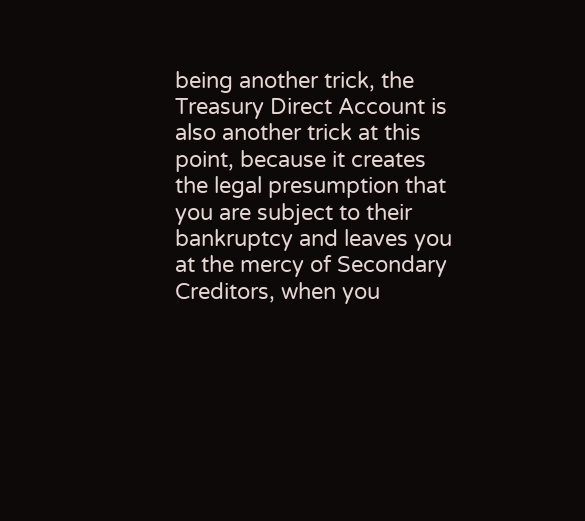being another trick, the Treasury Direct Account is also another trick at this point, because it creates the legal presumption that you are subject to their bankruptcy and leaves you at the mercy of Secondary Creditors, when you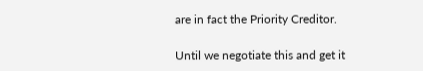are in fact the Priority Creditor.

Until we negotiate this and get it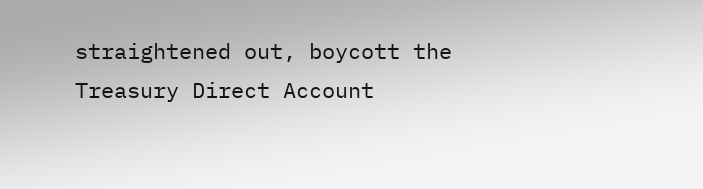straightened out, boycott the Treasury Direct Account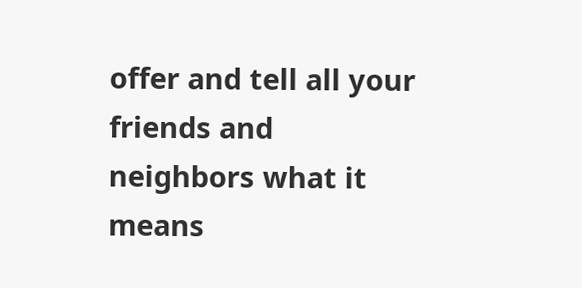offer and tell all your friends and neighbors what it means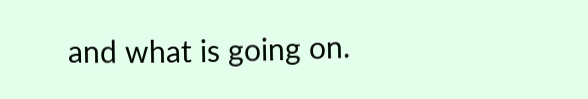and what is going on.